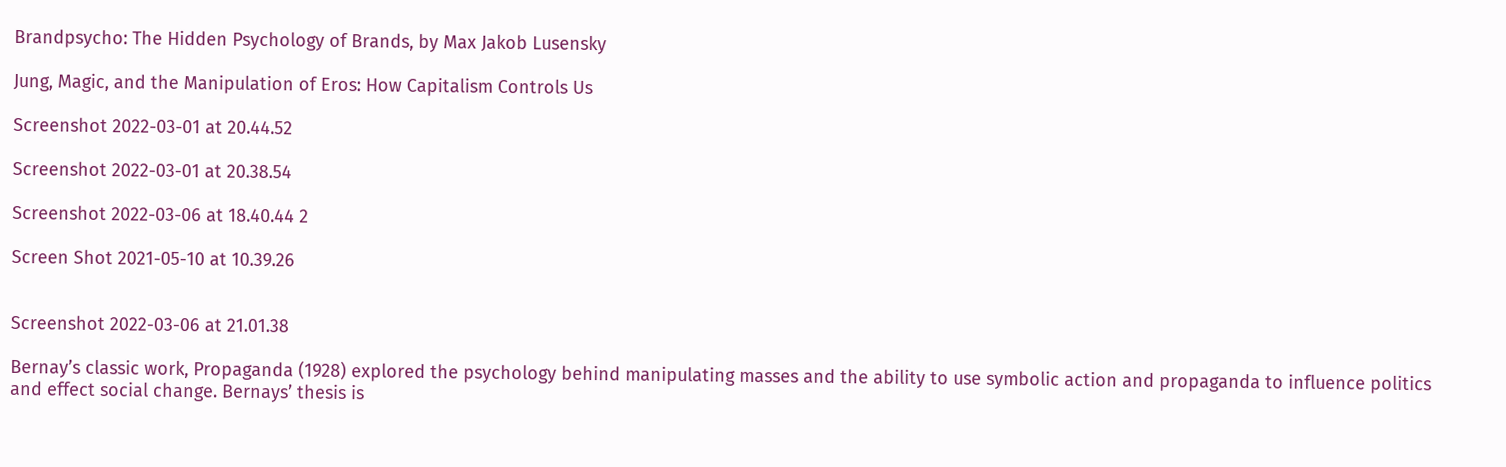Brandpsycho: The Hidden Psychology of Brands, by Max Jakob Lusensky

Jung, Magic, and the Manipulation of Eros: How Capitalism Controls Us

Screenshot 2022-03-01 at 20.44.52

Screenshot 2022-03-01 at 20.38.54

Screenshot 2022-03-06 at 18.40.44 2

Screen Shot 2021-05-10 at 10.39.26


Screenshot 2022-03-06 at 21.01.38

Bernay’s classic work, Propaganda (1928) explored the psychology behind manipulating masses and the ability to use symbolic action and propaganda to influence politics and effect social change. Bernays’ thesis is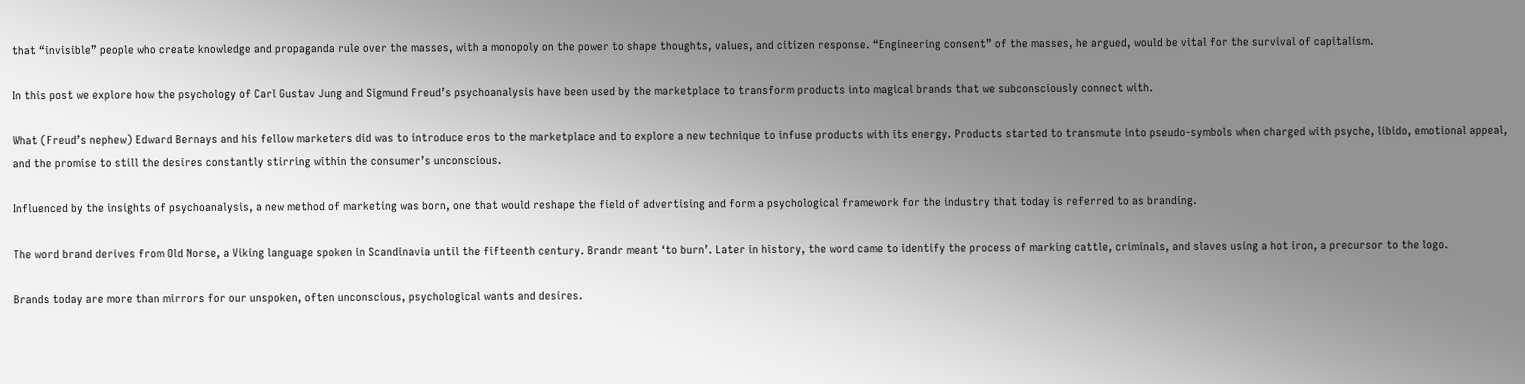that “invisible” people who create knowledge and propaganda rule over the masses, with a monopoly on the power to shape thoughts, values, and citizen response. “Engineering consent” of the masses, he argued, would be vital for the survival of capitalism.

In this post we explore how the psychology of Carl Gustav Jung and Sigmund Freud’s psychoanalysis have been used by the marketplace to transform products into magical brands that we subconsciously connect with.

What (Freud’s nephew) Edward Bernays and his fellow marketers did was to introduce eros to the marketplace and to explore a new technique to infuse products with its energy. Products started to transmute into pseudo-symbols when charged with psyche, libido, emotional appeal, and the promise to still the desires constantly stirring within the consumer’s unconscious.

Influenced by the insights of psychoanalysis, a new method of marketing was born, one that would reshape the field of advertising and form a psychological framework for the industry that today is referred to as branding.

The word brand derives from Old Norse, a Viking language spoken in Scandinavia until the fifteenth century. Brandr meant ‘to burn’. Later in history, the word came to identify the process of marking cattle, criminals, and slaves using a hot iron, a precursor to the logo.

Brands today are more than mirrors for our unspoken, often unconscious, psychological wants and desires.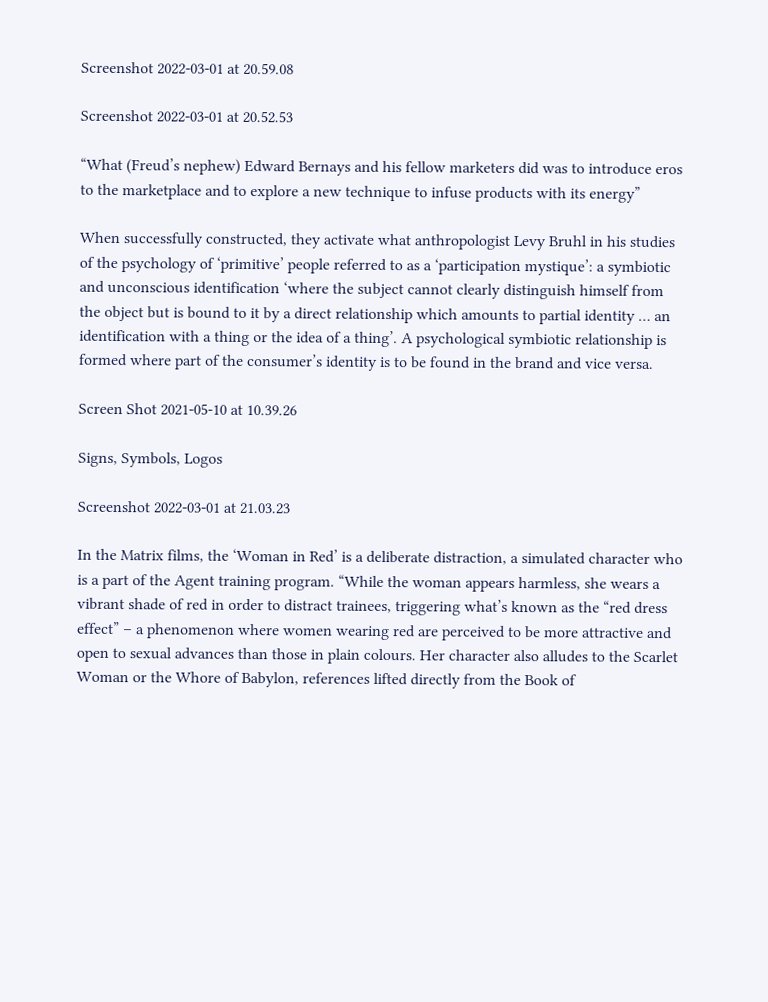Screenshot 2022-03-01 at 20.59.08

Screenshot 2022-03-01 at 20.52.53

“What (Freud’s nephew) Edward Bernays and his fellow marketers did was to introduce eros to the marketplace and to explore a new technique to infuse products with its energy”

When successfully constructed, they activate what anthropologist Levy Bruhl in his studies of the psychology of ‘primitive’ people referred to as a ‘participation mystique’: a symbiotic and unconscious identification ‘where the subject cannot clearly distinguish himself from the object but is bound to it by a direct relationship which amounts to partial identity … an identification with a thing or the idea of a thing’. A psychological symbiotic relationship is formed where part of the consumer’s identity is to be found in the brand and vice versa.

Screen Shot 2021-05-10 at 10.39.26

Signs, Symbols, Logos

Screenshot 2022-03-01 at 21.03.23

In the Matrix films, the ‘Woman in Red’ is a deliberate distraction, a simulated character who is a part of the Agent training program. “While the woman appears harmless, she wears a vibrant shade of red in order to distract trainees, triggering what’s known as the “red dress effect” – a phenomenon where women wearing red are perceived to be more attractive and open to sexual advances than those in plain colours. Her character also alludes to the Scarlet Woman or the Whore of Babylon, references lifted directly from the Book of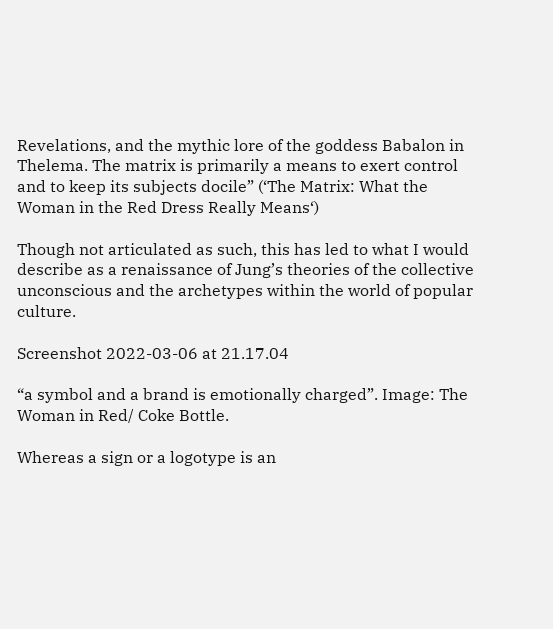Revelations, and the mythic lore of the goddess Babalon in Thelema. The matrix is primarily a means to exert control and to keep its subjects docile” (‘The Matrix: What the Woman in the Red Dress Really Means‘)

Though not articulated as such, this has led to what I would describe as a renaissance of Jung’s theories of the collective unconscious and the archetypes within the world of popular culture.

Screenshot 2022-03-06 at 21.17.04

“a symbol and a brand is emotionally charged”. Image: The Woman in Red/ Coke Bottle.

Whereas a sign or a logotype is an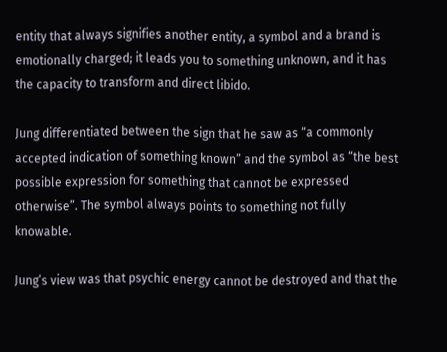entity that always signifies another entity, a symbol and a brand is emotionally charged; it leads you to something unknown, and it has the capacity to transform and direct libido.

Jung differentiated between the sign that he saw as “a commonly accepted indication of something known” and the symbol as “the best possible expression for something that cannot be expressed otherwise”. The symbol always points to something not fully knowable.

Jung’s view was that psychic energy cannot be destroyed and that the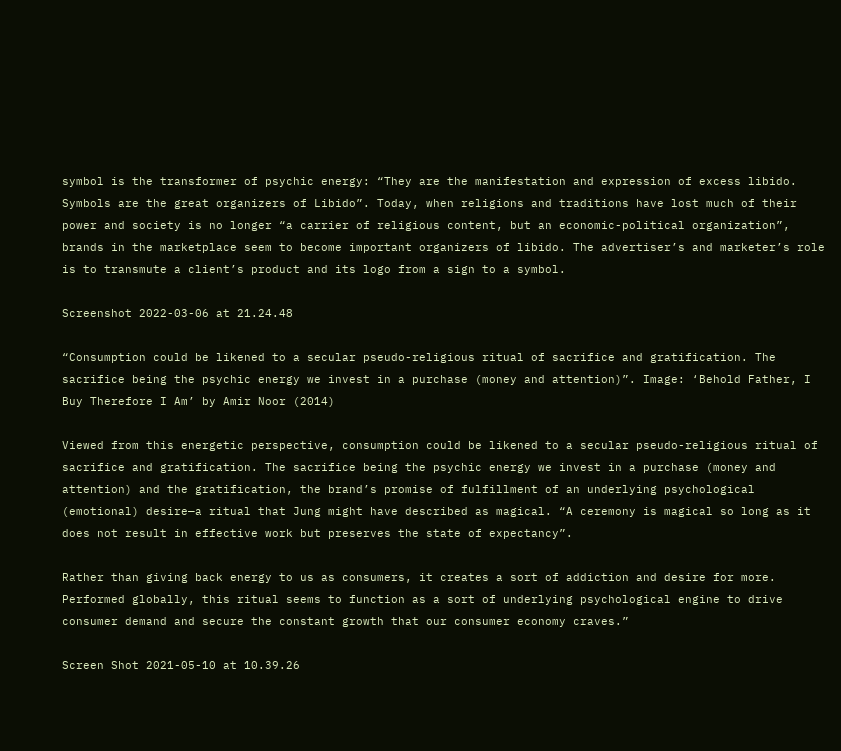symbol is the transformer of psychic energy: “They are the manifestation and expression of excess libido. Symbols are the great organizers of Libido”. Today, when religions and traditions have lost much of their power and society is no longer “a carrier of religious content, but an economic-political organization”, brands in the marketplace seem to become important organizers of libido. The advertiser’s and marketer’s role is to transmute a client’s product and its logo from a sign to a symbol.

Screenshot 2022-03-06 at 21.24.48

“Consumption could be likened to a secular pseudo-religious ritual of sacrifice and gratification. The sacrifice being the psychic energy we invest in a purchase (money and attention)”. Image: ‘Behold Father, I Buy Therefore I Am’ by Amir Noor (2014)

Viewed from this energetic perspective, consumption could be likened to a secular pseudo-religious ritual of sacrifice and gratification. The sacrifice being the psychic energy we invest in a purchase (money and attention) and the gratification, the brand’s promise of fulfillment of an underlying psychological (emotional) desire—a ritual that Jung might have described as magical. “A ceremony is magical so long as it does not result in effective work but preserves the state of expectancy”.

Rather than giving back energy to us as consumers, it creates a sort of addiction and desire for more. Performed globally, this ritual seems to function as a sort of underlying psychological engine to drive consumer demand and secure the constant growth that our consumer economy craves.”

Screen Shot 2021-05-10 at 10.39.26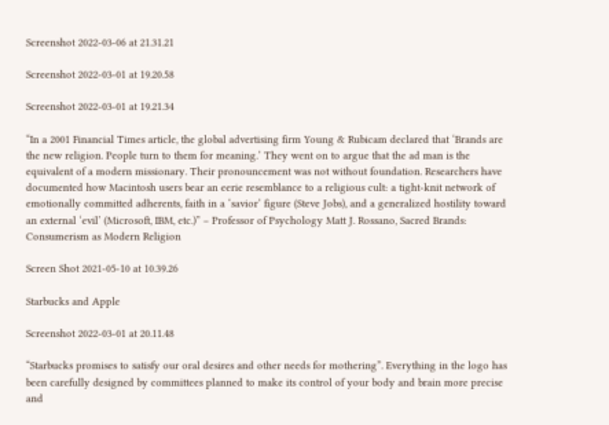Screenshot 2022-03-06 at 21.31.21

Screenshot 2022-03-01 at 19.20.58

Screenshot 2022-03-01 at 19.21.34

“In a 2001 Financial Times article, the global advertising firm Young & Rubicam declared that ‘Brands are the new religion. People turn to them for meaning.’ They went on to argue that the ad man is the equivalent of a modern missionary. Their pronouncement was not without foundation. Researchers have documented how Macintosh users bear an eerie resemblance to a religious cult: a tight-knit network of emotionally committed adherents, faith in a ‘savior’ figure (Steve Jobs), and a generalized hostility toward an external ‘evil’ (Microsoft, IBM, etc.)” – Professor of Psychology Matt J. Rossano, Sacred Brands: Consumerism as Modern Religion

Screen Shot 2021-05-10 at 10.39.26

Starbucks and Apple

Screenshot 2022-03-01 at 20.11.48

“Starbucks promises to satisfy our oral desires and other needs for mothering”. Everything in the logo has been carefully designed by committees planned to make its control of your body and brain more precise and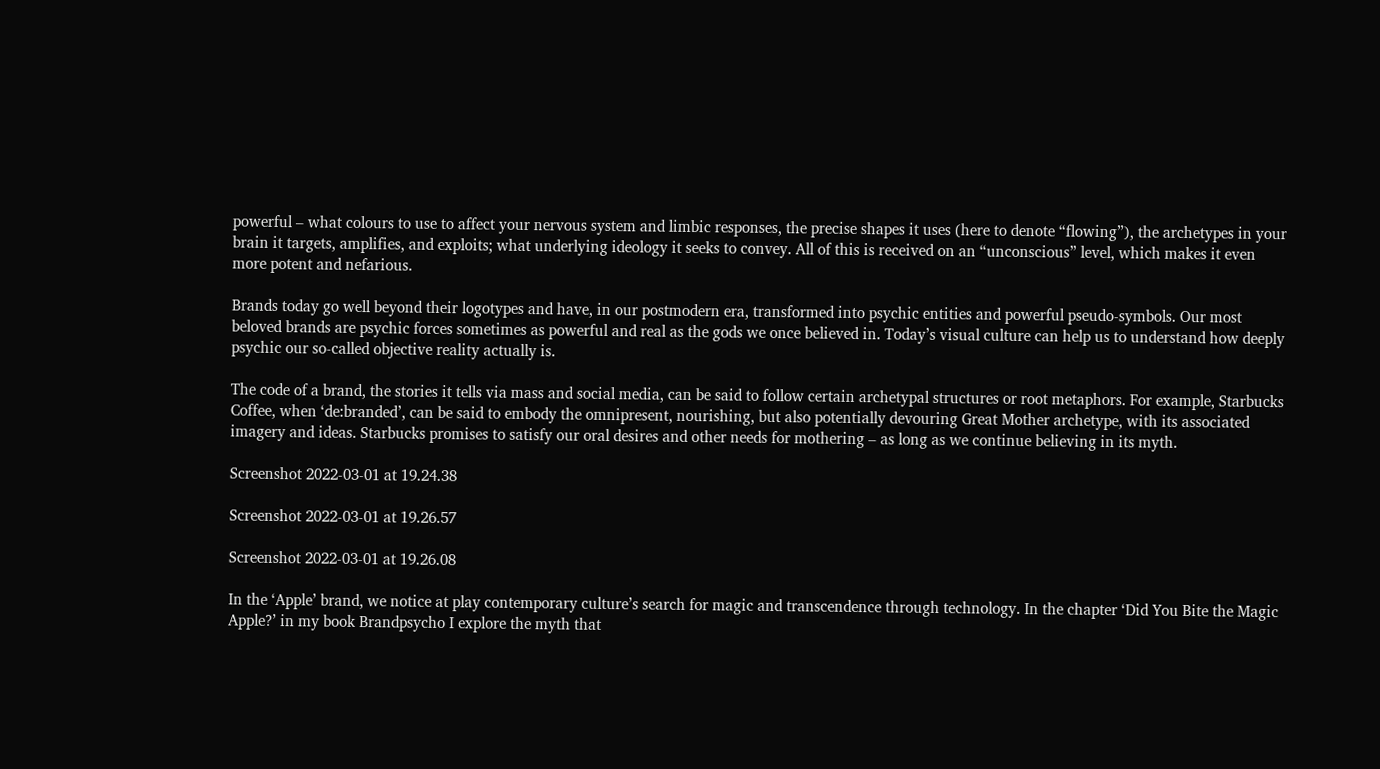powerful – what colours to use to affect your nervous system and limbic responses, the precise shapes it uses (here to denote “flowing”), the archetypes in your brain it targets, amplifies, and exploits; what underlying ideology it seeks to convey. All of this is received on an “unconscious” level, which makes it even more potent and nefarious.

Brands today go well beyond their logotypes and have, in our postmodern era, transformed into psychic entities and powerful pseudo-symbols. Our most beloved brands are psychic forces sometimes as powerful and real as the gods we once believed in. Today’s visual culture can help us to understand how deeply psychic our so-called objective reality actually is.

The code of a brand, the stories it tells via mass and social media, can be said to follow certain archetypal structures or root metaphors. For example, Starbucks Coffee, when ‘de:branded’, can be said to embody the omnipresent, nourishing, but also potentially devouring Great Mother archetype, with its associated imagery and ideas. Starbucks promises to satisfy our oral desires and other needs for mothering – as long as we continue believing in its myth.

Screenshot 2022-03-01 at 19.24.38

Screenshot 2022-03-01 at 19.26.57

Screenshot 2022-03-01 at 19.26.08

In the ‘Apple’ brand, we notice at play contemporary culture’s search for magic and transcendence through technology. In the chapter ‘Did You Bite the Magic Apple?’ in my book Brandpsycho I explore the myth that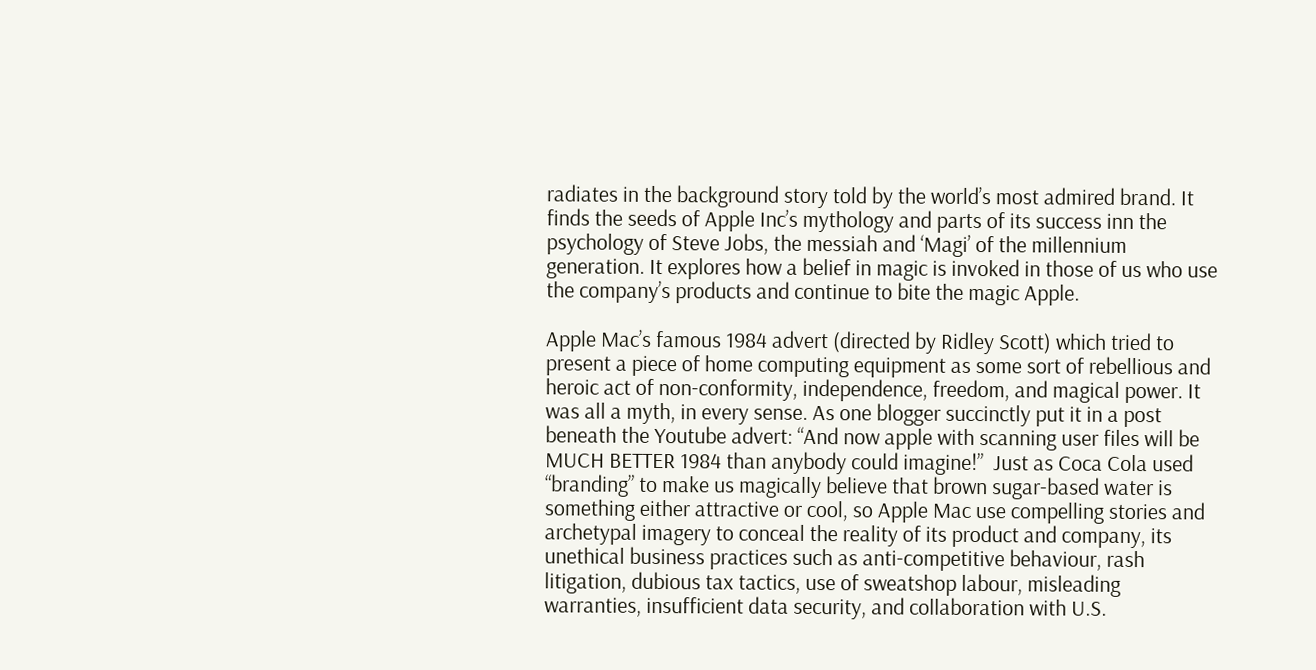radiates in the background story told by the world’s most admired brand. It finds the seeds of Apple Inc’s mythology and parts of its success inn the psychology of Steve Jobs, the messiah and ‘Magi’ of the millennium generation. It explores how a belief in magic is invoked in those of us who use the company’s products and continue to bite the magic Apple.

Apple Mac’s famous 1984 advert (directed by Ridley Scott) which tried to present a piece of home computing equipment as some sort of rebellious and heroic act of non-conformity, independence, freedom, and magical power. It was all a myth, in every sense. As one blogger succinctly put it in a post beneath the Youtube advert: “And now apple with scanning user files will be MUCH BETTER 1984 than anybody could imagine!”  Just as Coca Cola used “branding” to make us magically believe that brown sugar-based water is something either attractive or cool, so Apple Mac use compelling stories and archetypal imagery to conceal the reality of its product and company, its unethical business practices such as anti-competitive behaviour, rash litigation, dubious tax tactics, use of sweatshop labour, misleading warranties, insufficient data security, and collaboration with U.S.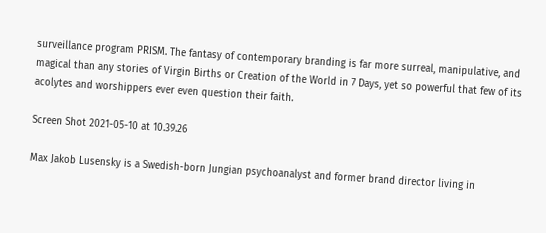surveillance program PRISM. The fantasy of contemporary branding is far more surreal, manipulative, and magical than any stories of Virgin Births or Creation of the World in 7 Days, yet so powerful that few of its acolytes and worshippers ever even question their faith.

Screen Shot 2021-05-10 at 10.39.26

Max Jakob Lusensky is a Swedish-born Jungian psychoanalyst and former brand director living in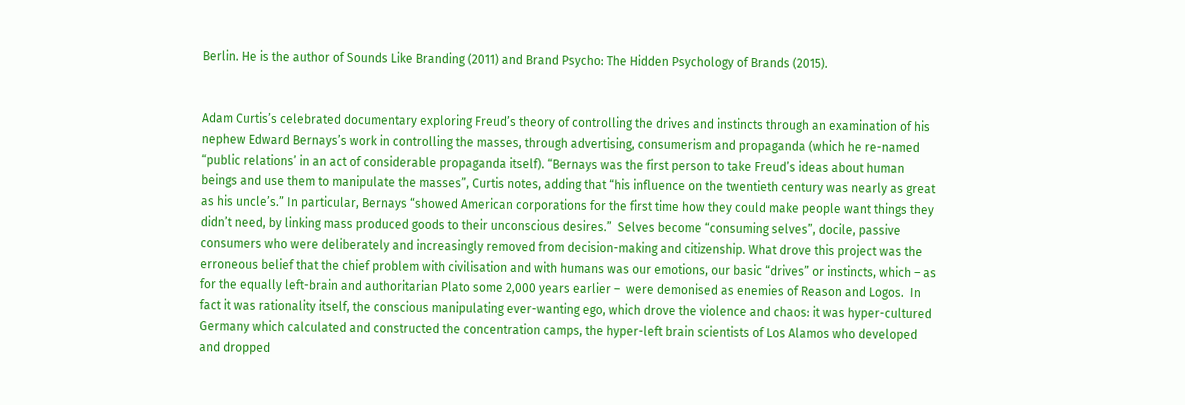Berlin. He is the author of Sounds Like Branding (2011) and Brand Psycho: The Hidden Psychology of Brands (2015).


Adam Curtis’s celebrated documentary exploring Freud’s theory of controlling the drives and instincts through an examination of his nephew Edward Bernays’s work in controlling the masses, through advertising, consumerism and propaganda (which he re-named “public relations’ in an act of considerable propaganda itself). “Bernays was the first person to take Freud’s ideas about human beings and use them to manipulate the masses”, Curtis notes, adding that “his influence on the twentieth century was nearly as great as his uncle’s.” In particular, Bernays “showed American corporations for the first time how they could make people want things they didn’t need, by linking mass produced goods to their unconscious desires.”  Selves become “consuming selves”, docile, passive consumers who were deliberately and increasingly removed from decision-making and citizenship. What drove this project was the erroneous belief that the chief problem with civilisation and with humans was our emotions, our basic “drives” or instincts, which – as for the equally left-brain and authoritarian Plato some 2,000 years earlier –  were demonised as enemies of Reason and Logos.  In fact it was rationality itself, the conscious manipulating ever-wanting ego, which drove the violence and chaos: it was hyper-cultured Germany which calculated and constructed the concentration camps, the hyper-left brain scientists of Los Alamos who developed and dropped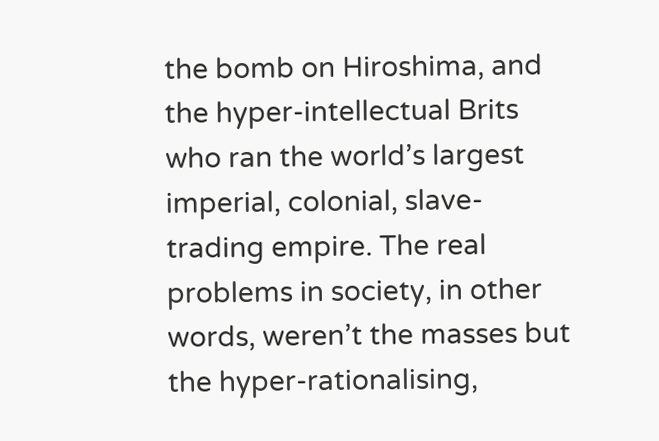the bomb on Hiroshima, and the hyper-intellectual Brits who ran the world’s largest imperial, colonial, slave-trading empire. The real problems in society, in other words, weren’t the masses but the hyper-rationalising,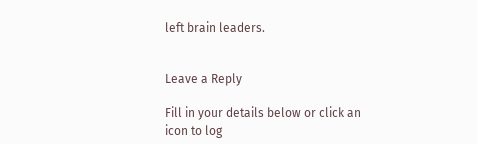left brain leaders.


Leave a Reply

Fill in your details below or click an icon to log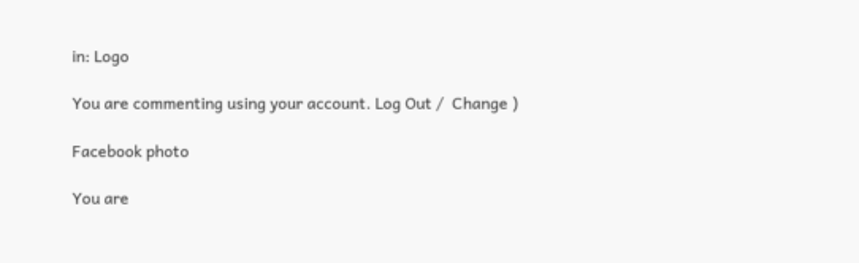in: Logo

You are commenting using your account. Log Out /  Change )

Facebook photo

You are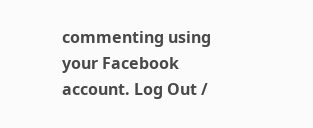commenting using your Facebook account. Log Out /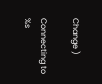Change )

Connecting to %s